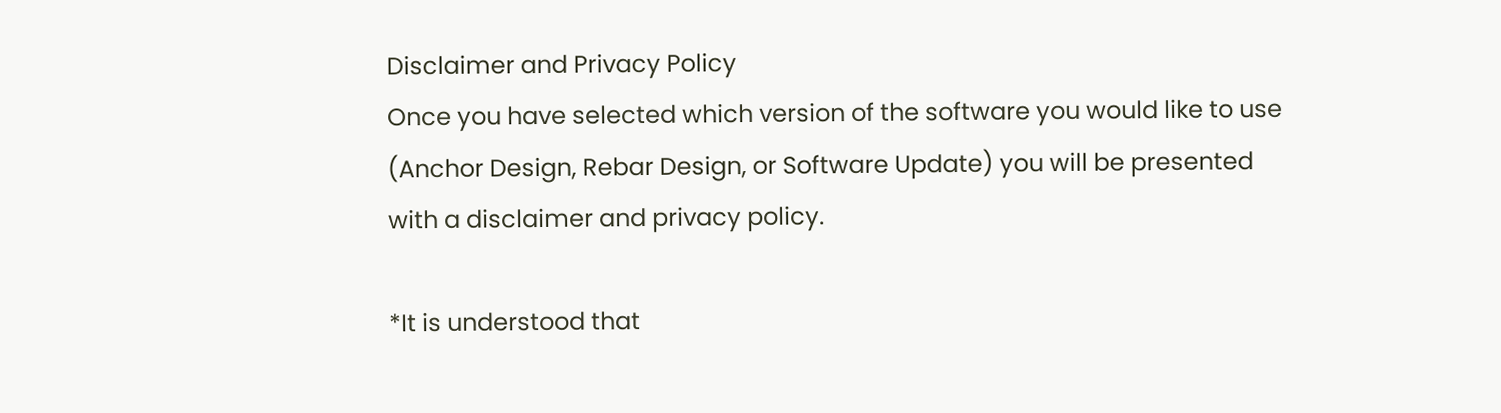Disclaimer and Privacy Policy
Once you have selected which version of the software you would like to use (Anchor Design, Rebar Design, or Software Update) you will be presented with a disclaimer and privacy policy.

*It is understood that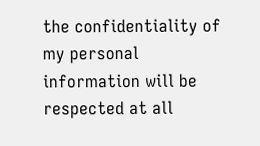the confidentiality of my personal information will be respected at all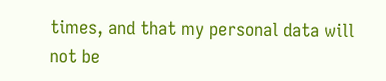times, and that my personal data will not be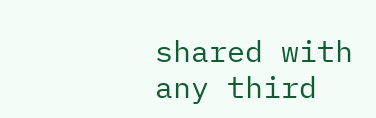shared with any third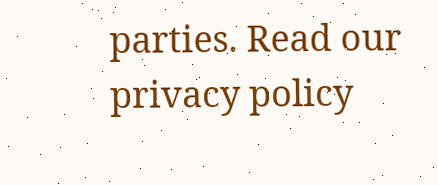parties. Read our privacy policy